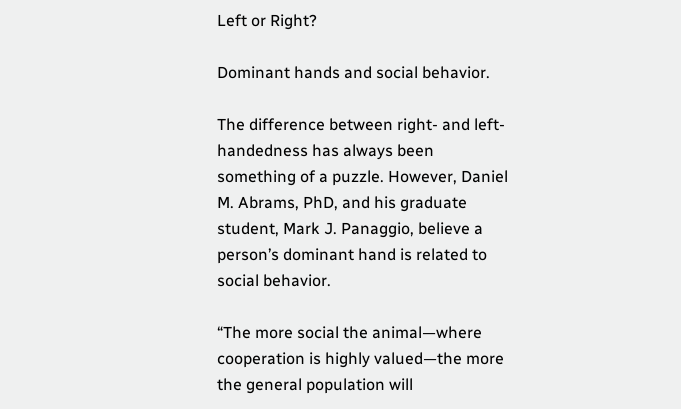Left or Right?

Dominant hands and social behavior.

The difference between right- and left-handedness has always been something of a puzzle. However, Daniel M. Abrams, PhD, and his graduate student, Mark J. Panaggio, believe a person’s dominant hand is related to social behavior.

“The more social the animal—where cooperation is highly valued—the more the general population will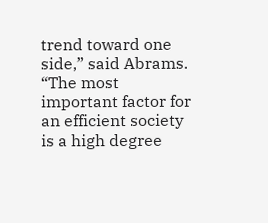trend toward one side,” said Abrams. “The most important factor for an efficient society is a high degree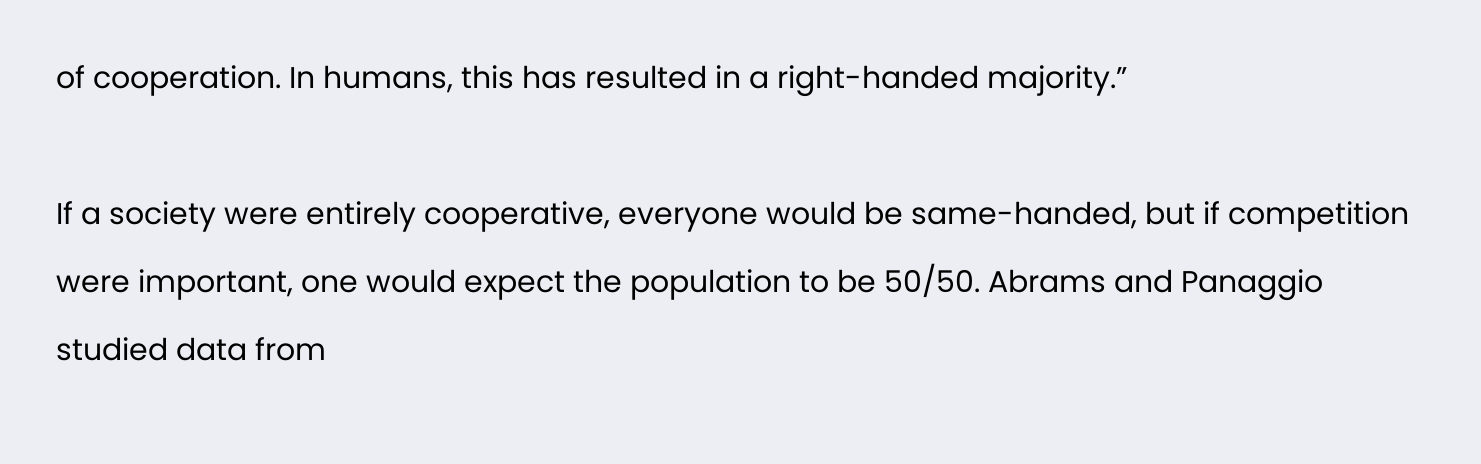of cooperation. In humans, this has resulted in a right-handed majority.”

If a society were entirely cooperative, everyone would be same-handed, but if competition were important, one would expect the population to be 50/50. Abrams and Panaggio studied data from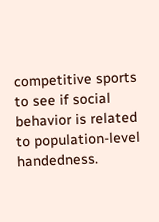competitive sports to see if social behavior is related to population-level handedness.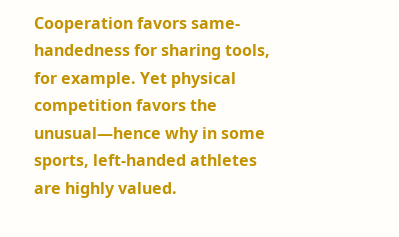Cooperation favors same-handedness for sharing tools, for example. Yet physical competition favors the unusual—hence why in some sports, left-handed athletes are highly valued.